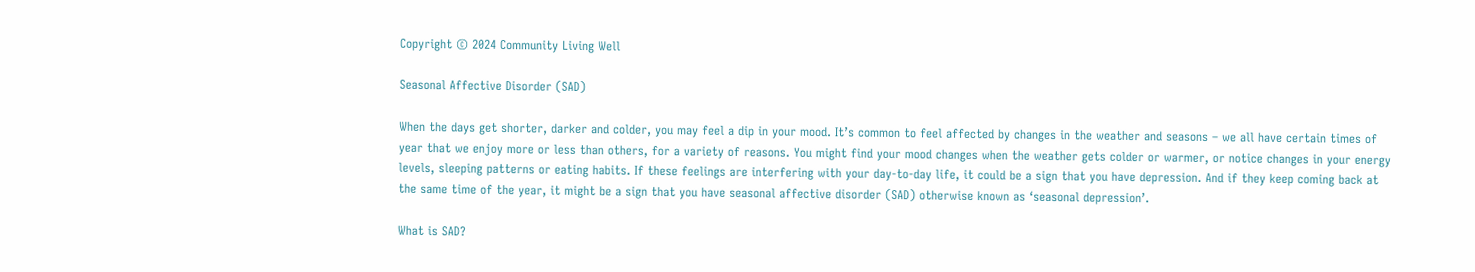Copyright © 2024 Community Living Well

Seasonal Affective Disorder (SAD)

When the days get shorter, darker and colder, you may feel a dip in your mood. It’s common to feel affected by changes in the weather and seasons – we all have certain times of year that we enjoy more or less than others, for a variety of reasons. You might find your mood changes when the weather gets colder or warmer, or notice changes in your energy levels, sleeping patterns or eating habits. If these feelings are interfering with your day-to-day life, it could be a sign that you have depression. And if they keep coming back at the same time of the year, it might be a sign that you have seasonal affective disorder (SAD) otherwise known as ‘seasonal depression’.

What is SAD?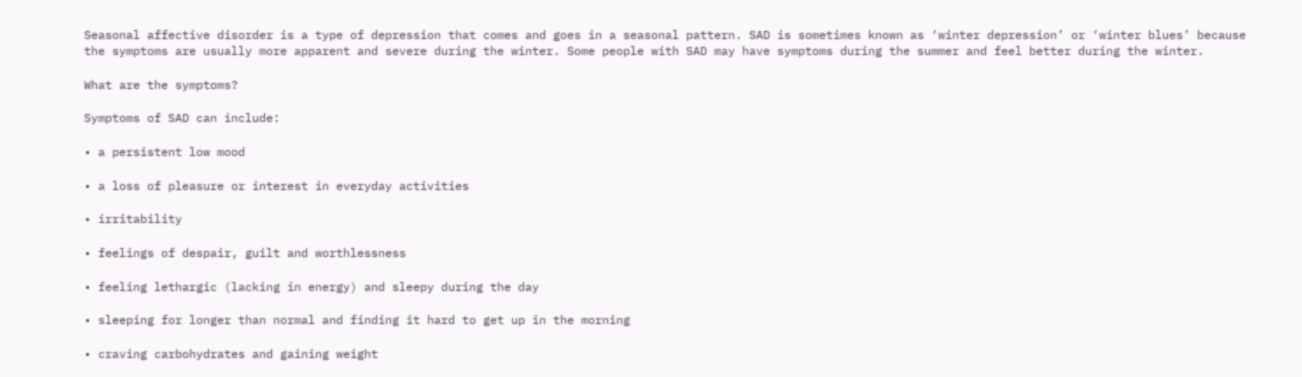Seasonal affective disorder is a type of depression that comes and goes in a seasonal pattern. SAD is sometimes known as ‘winter depression’ or ‘winter blues’ because the symptoms are usually more apparent and severe during the winter. Some people with SAD may have symptoms during the summer and feel better during the winter.

What are the symptoms?

Symptoms of SAD can include:

• a persistent low mood

• a loss of pleasure or interest in everyday activities

• irritability

• feelings of despair, guilt and worthlessness

• feeling lethargic (lacking in energy) and sleepy during the day

• sleeping for longer than normal and finding it hard to get up in the morning

• craving carbohydrates and gaining weight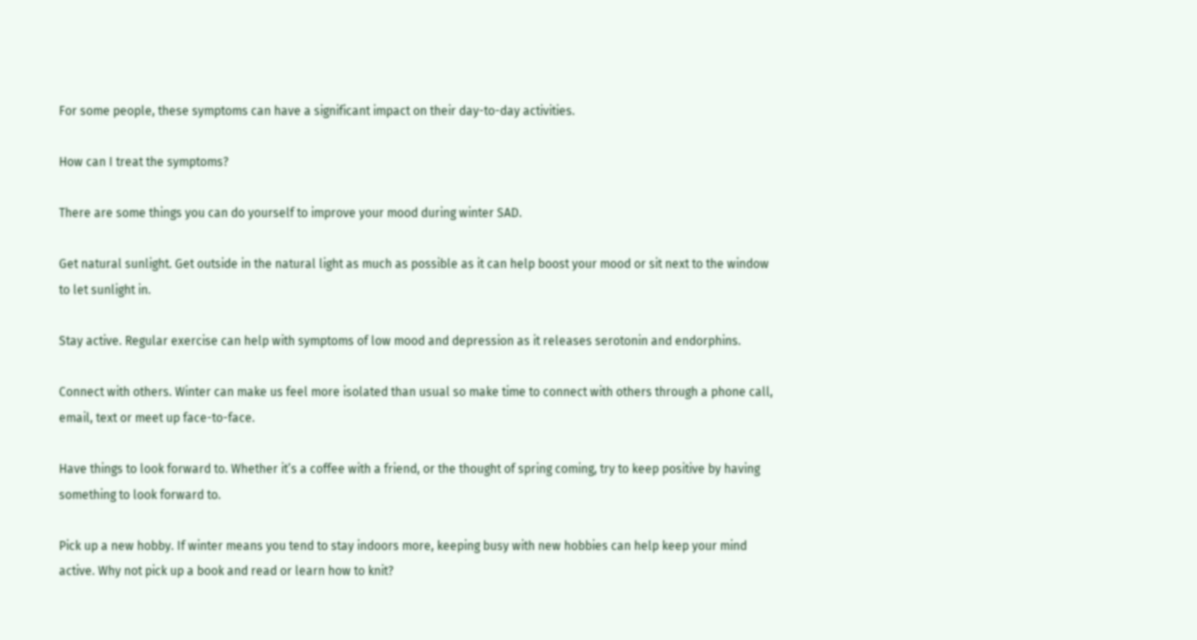For some people, these symptoms can have a significant impact on their day-to-day activities.

How can I treat the symptoms?

There are some things you can do yourself to improve your mood during winter SAD.

Get natural sunlight. Get outside in the natural light as much as possible as it can help boost your mood or sit next to the window to let sunlight in.

Stay active. Regular exercise can help with symptoms of low mood and depression as it releases serotonin and endorphins.

Connect with others. Winter can make us feel more isolated than usual so make time to connect with others through a phone call, email, text or meet up face-to-face.

Have things to look forward to. Whether it’s a coffee with a friend, or the thought of spring coming, try to keep positive by having something to look forward to.

Pick up a new hobby. If winter means you tend to stay indoors more, keeping busy with new hobbies can help keep your mind active. Why not pick up a book and read or learn how to knit?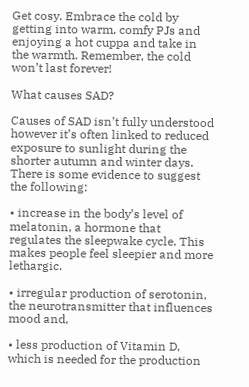Get cosy. Embrace the cold by getting into warm, comfy PJs and enjoying a hot cuppa and take in the warmth. Remember, the cold won’t last forever!

What causes SAD?

Causes of SAD isn’t fully understood however it’s often linked to reduced exposure to sunlight during the shorter autumn and winter days. There is some evidence to suggest the following:

• increase in the body’s level of melatonin, a hormone that regulates the sleepwake cycle. This makes people feel sleepier and more lethargic.

• irregular production of serotonin, the neurotransmitter that influences mood and,

• less production of Vitamin D, which is needed for the production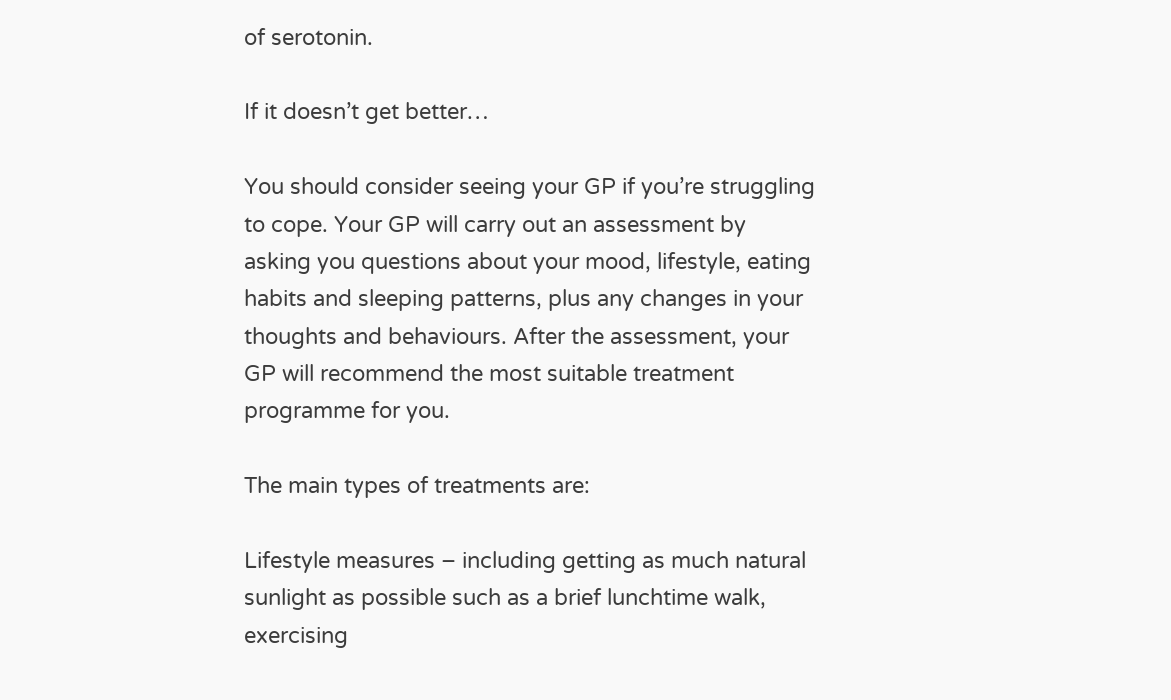of serotonin.

If it doesn’t get better…

You should consider seeing your GP if you’re struggling to cope. Your GP will carry out an assessment by asking you questions about your mood, lifestyle, eating habits and sleeping patterns, plus any changes in your thoughts and behaviours. After the assessment, your GP will recommend the most suitable treatment programme for you.

The main types of treatments are:

Lifestyle measures – including getting as much natural sunlight as possible such as a brief lunchtime walk, exercising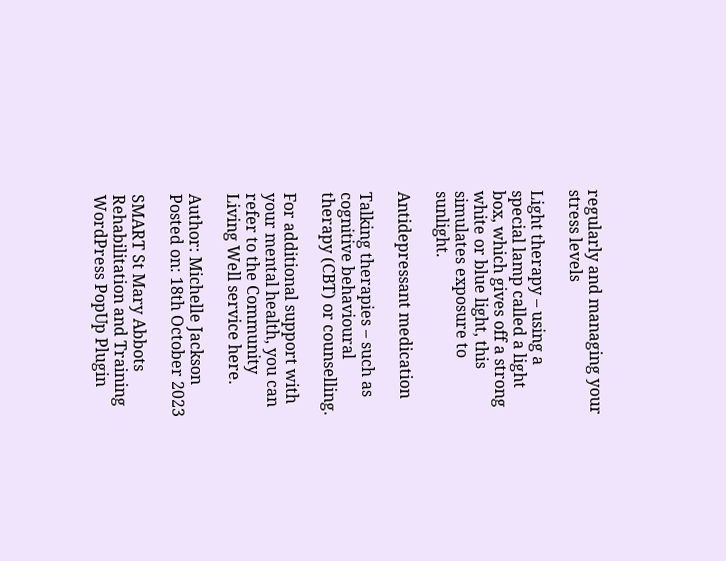regularly and managing your stress levels

Light therapy – using a special lamp called a light box, which gives off a strong white or blue light, this simulates exposure to sunlight.

Antidepressant medication

Talking therapies – such as cognitive behavioural therapy (CBT) or counselling.

For additional support with your mental health, you can refer to the Community Living Well service here.

Author: Michelle Jackson
Posted on: 18th October 2023

SMART St Mary Abbots Rehabilitation and Training
WordPress PopUp Plugin